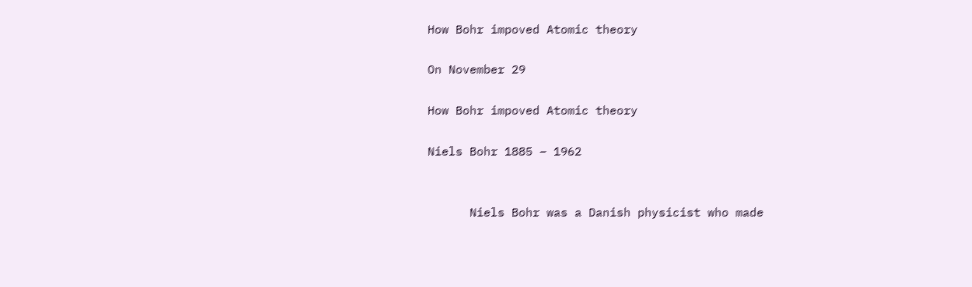How Bohr impoved Atomic theory

On November 29

How Bohr impoved Atomic theory

Niels Bohr 1885 – 1962


      Niels Bohr was a Danish physicist who made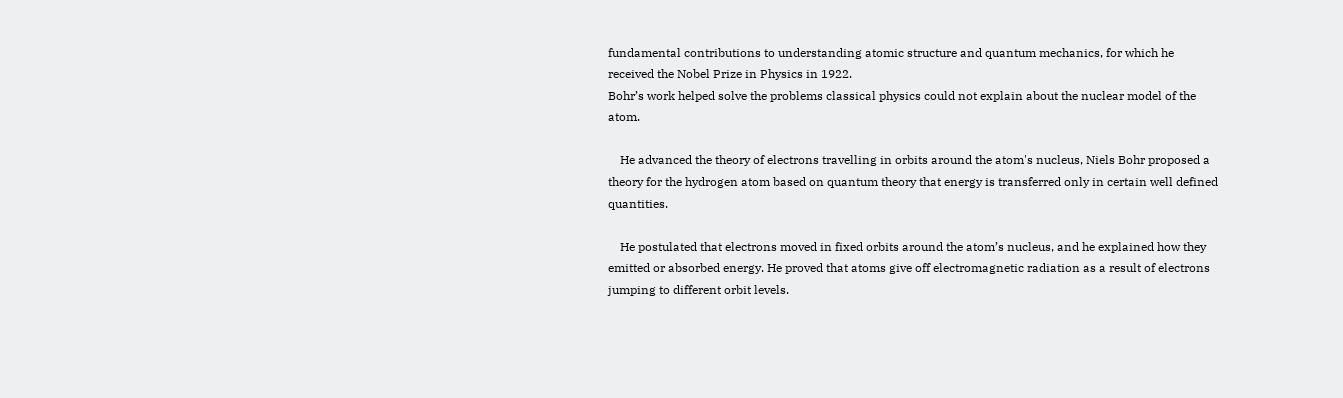fundamental contributions to understanding atomic structure and quantum mechanics, for which he received the Nobel Prize in Physics in 1922.
Bohr’s work helped solve the problems classical physics could not explain about the nuclear model of the atom.

    He advanced the theory of electrons travelling in orbits around the atom's nucleus, Niels Bohr proposed a theory for the hydrogen atom based on quantum theory that energy is transferred only in certain well defined quantities.

    He postulated that electrons moved in fixed orbits around the atom’s nucleus, and he explained how they emitted or absorbed energy. He proved that atoms give off electromagnetic radiation as a result of electrons jumping to different orbit levels.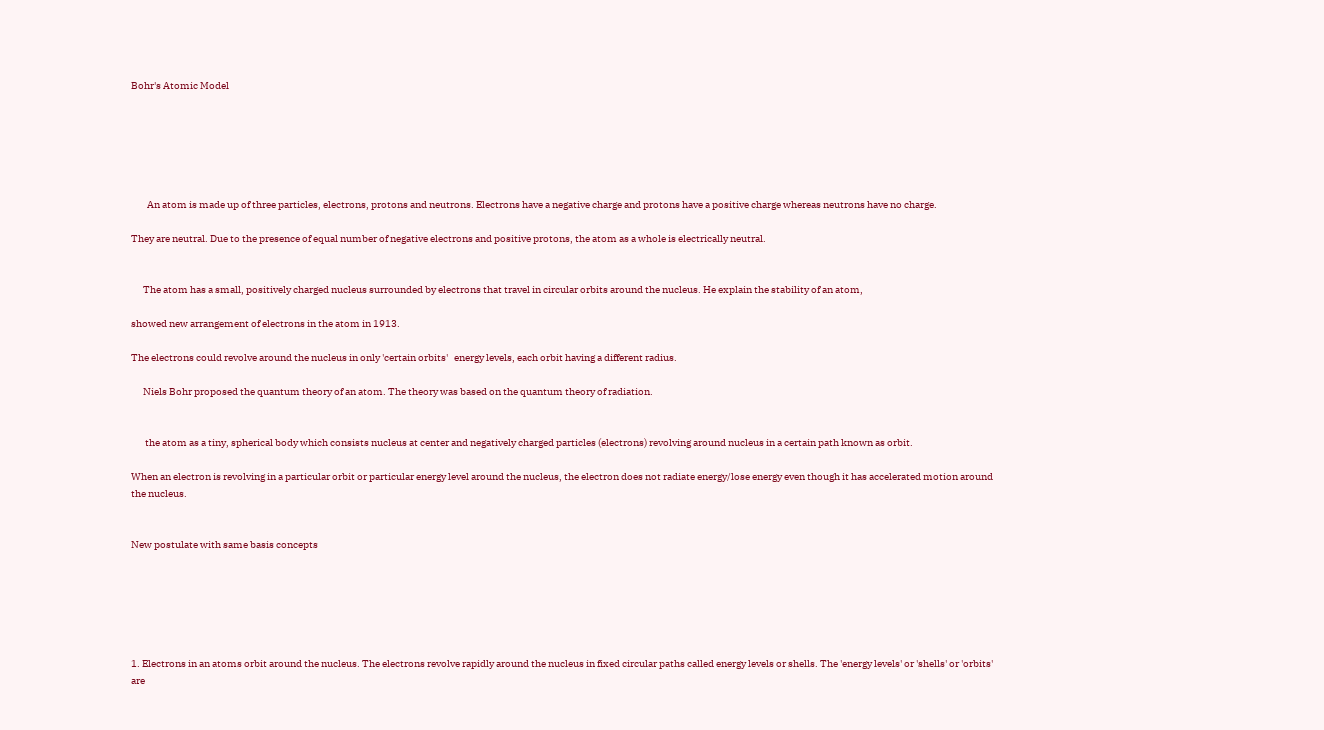Bohr's Atomic Model






        An atom is made up of three particles, electrons, protons and neutrons. Electrons have a negative charge and protons have a positive charge whereas neutrons have no charge.

They are neutral. Due to the presence of equal number of negative electrons and positive protons, the atom as a whole is electrically neutral.


      The atom has a small, positively charged nucleus surrounded by electrons that travel in circular orbits around the nucleus. He explain the stability of an atom,

showed new arrangement of electrons in the atom in 1913.

The electrons could revolve around the nucleus in only 'certain orbits'   energy levels, each orbit having a different radius.

      Niels Bohr proposed the quantum theory of an atom. The theory was based on the quantum theory of radiation.


       the atom as a tiny, spherical body which consists nucleus at center and negatively charged particles (electrons) revolving around nucleus in a certain path known as orbit.

When an electron is revolving in a particular orbit or particular energy level around the nucleus, the electron does not radiate energy/lose energy even though it has accelerated motion around the nucleus.


New postulate with same basis concepts






1. Electrons in an atoms orbit around the nucleus. The electrons revolve rapidly around the nucleus in fixed circular paths called energy levels or shells. The 'energy levels' or 'shells' or 'orbits' are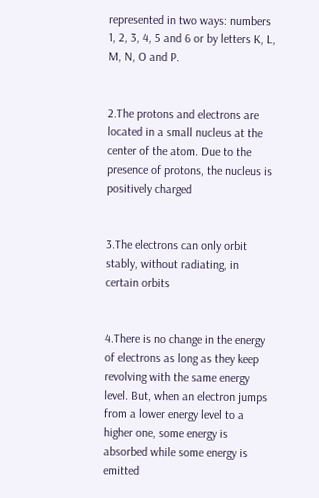represented in two ways: numbers 1, 2, 3, 4, 5 and 6 or by letters K, L, M, N, O and P.


2.The protons and electrons are located in a small nucleus at the center of the atom. Due to the presence of protons, the nucleus is positively charged


3.The electrons can only orbit stably, without radiating, in certain orbits


4.There is no change in the energy of electrons as long as they keep revolving with the same energy level. But, when an electron jumps from a lower energy level to a higher one, some energy is absorbed while some energy is emitted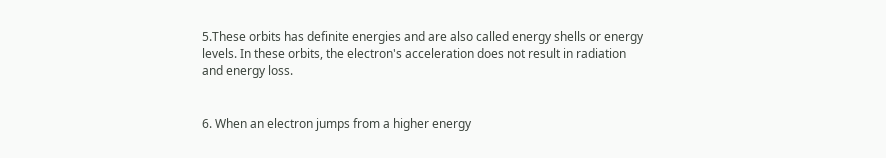5.These orbits has definite energies and are also called energy shells or energy levels. In these orbits, the electron's acceleration does not result in radiation and energy loss.


6. When an electron jumps from a higher energy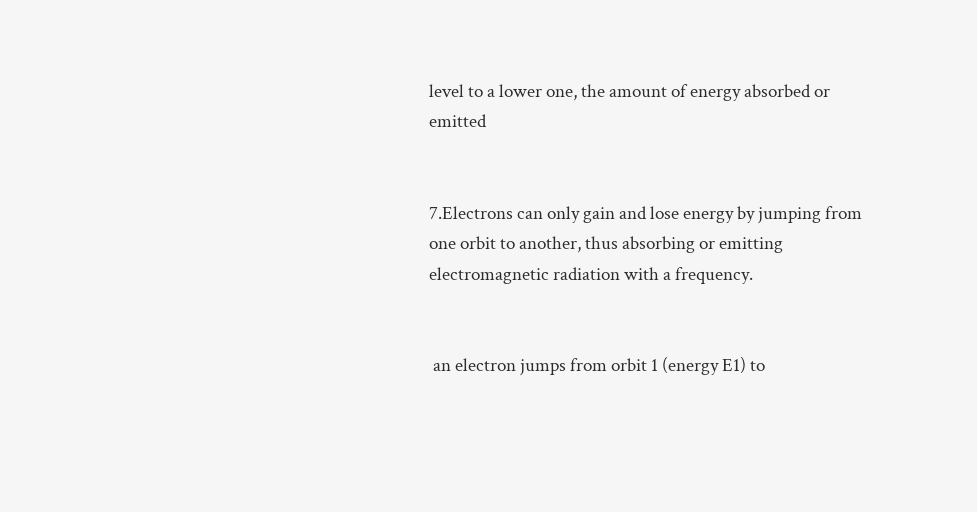level to a lower one, the amount of energy absorbed or emitted


7.Electrons can only gain and lose energy by jumping from one orbit to another, thus absorbing or emitting electromagnetic radiation with a frequency.


 an electron jumps from orbit 1 (energy E1) to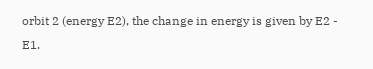orbit 2 (energy E2), the change in energy is given by E2 - E1.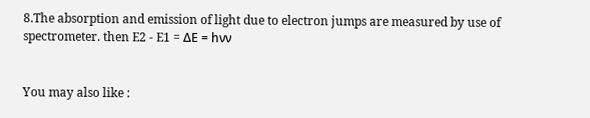8.The absorption and emission of light due to electron jumps are measured by use of spectrometer. then E2 - E1 = ΔE = hνν


You may also like :